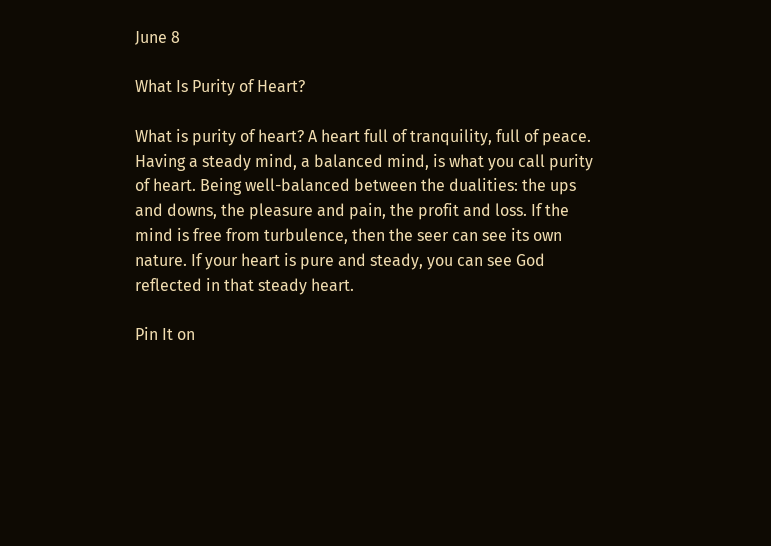June 8

What Is Purity of Heart?

What is purity of heart? A heart full of tranquility, full of peace. Having a steady mind, a balanced mind, is what you call purity of heart. Being well-balanced between the dualities: the ups and downs, the pleasure and pain, the profit and loss. If the mind is free from turbulence, then the seer can see its own nature. If your heart is pure and steady, you can see God reflected in that steady heart.

Pin It on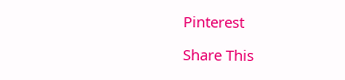Pinterest

Share This